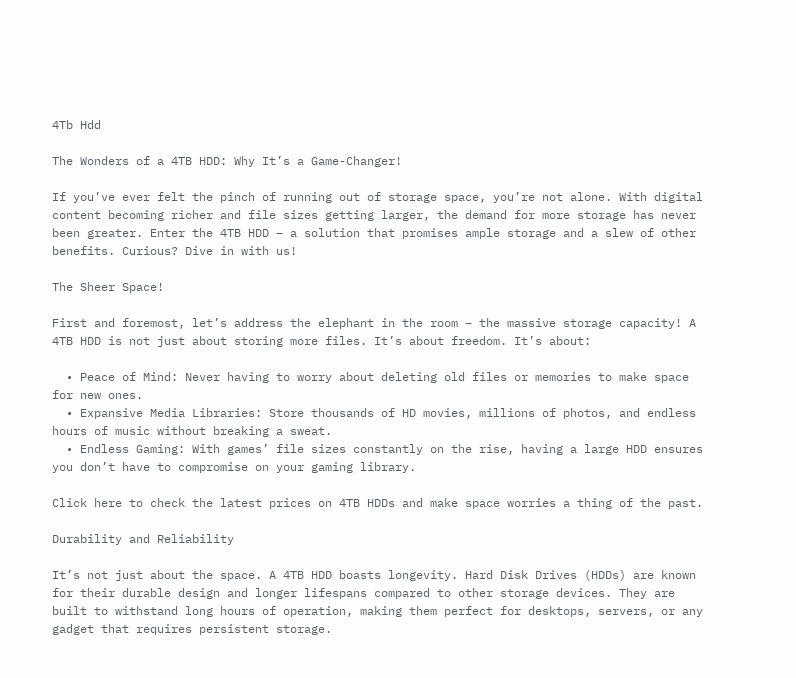4Tb Hdd

The Wonders of a 4TB HDD: Why It’s a Game-Changer!

If you’ve ever felt the pinch of running out of storage space, you’re not alone. With digital content becoming richer and file sizes getting larger, the demand for more storage has never been greater. Enter the 4TB HDD – a solution that promises ample storage and a slew of other benefits. Curious? Dive in with us!

The Sheer Space!

First and foremost, let’s address the elephant in the room – the massive storage capacity! A 4TB HDD is not just about storing more files. It’s about freedom. It’s about:

  • Peace of Mind: Never having to worry about deleting old files or memories to make space for new ones.
  • Expansive Media Libraries: Store thousands of HD movies, millions of photos, and endless hours of music without breaking a sweat.
  • Endless Gaming: With games’ file sizes constantly on the rise, having a large HDD ensures you don’t have to compromise on your gaming library.

Click here to check the latest prices on 4TB HDDs and make space worries a thing of the past.

Durability and Reliability

It’s not just about the space. A 4TB HDD boasts longevity. Hard Disk Drives (HDDs) are known for their durable design and longer lifespans compared to other storage devices. They are built to withstand long hours of operation, making them perfect for desktops, servers, or any gadget that requires persistent storage.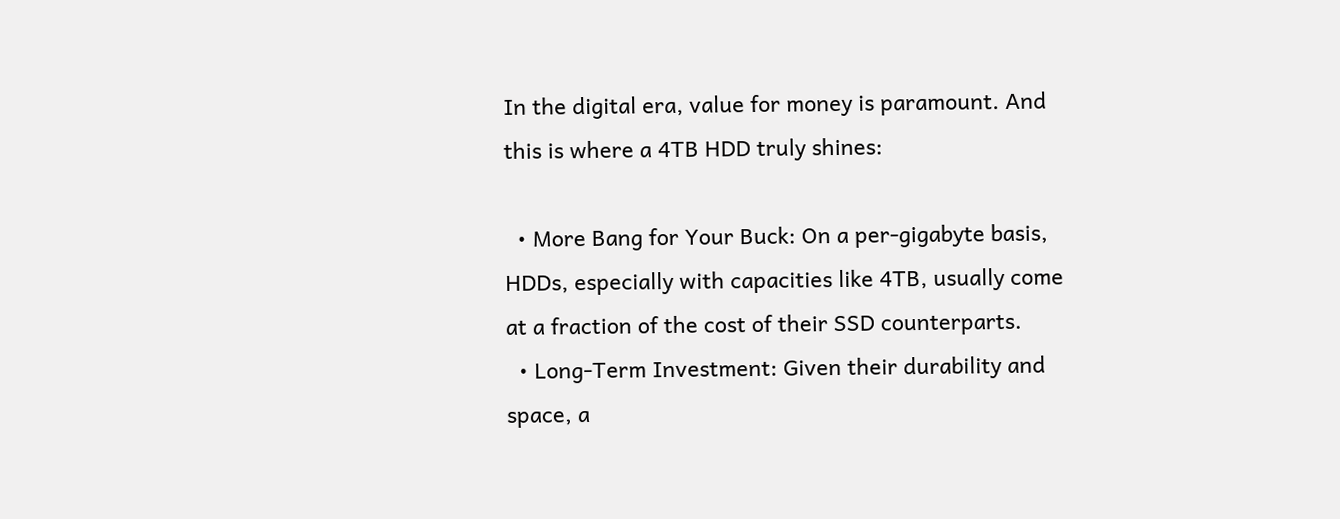In the digital era, value for money is paramount. And this is where a 4TB HDD truly shines:

  • More Bang for Your Buck: On a per-gigabyte basis, HDDs, especially with capacities like 4TB, usually come at a fraction of the cost of their SSD counterparts.
  • Long-Term Investment: Given their durability and space, a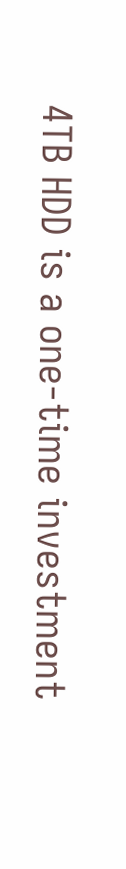4TB HDD is a one-time investment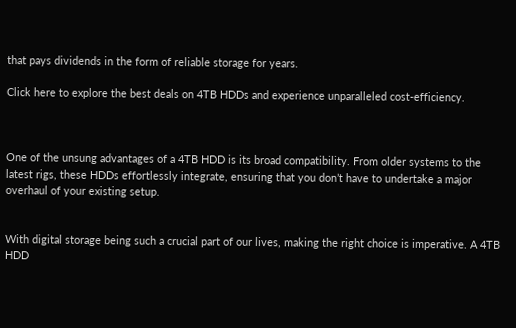that pays dividends in the form of reliable storage for years.

Click here to explore the best deals on 4TB HDDs and experience unparalleled cost-efficiency.



One of the unsung advantages of a 4TB HDD is its broad compatibility. From older systems to the latest rigs, these HDDs effortlessly integrate, ensuring that you don’t have to undertake a major overhaul of your existing setup.


With digital storage being such a crucial part of our lives, making the right choice is imperative. A 4TB HDD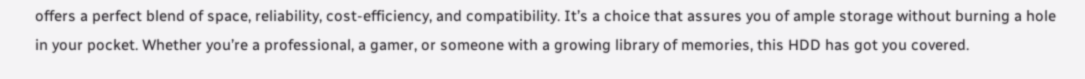offers a perfect blend of space, reliability, cost-efficiency, and compatibility. It’s a choice that assures you of ample storage without burning a hole in your pocket. Whether you’re a professional, a gamer, or someone with a growing library of memories, this HDD has got you covered.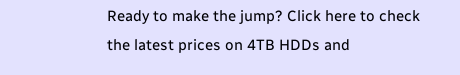Ready to make the jump? Click here to check the latest prices on 4TB HDDs and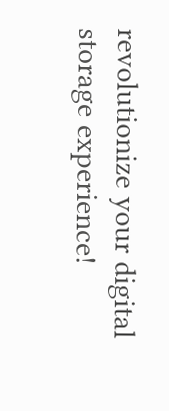revolutionize your digital storage experience!